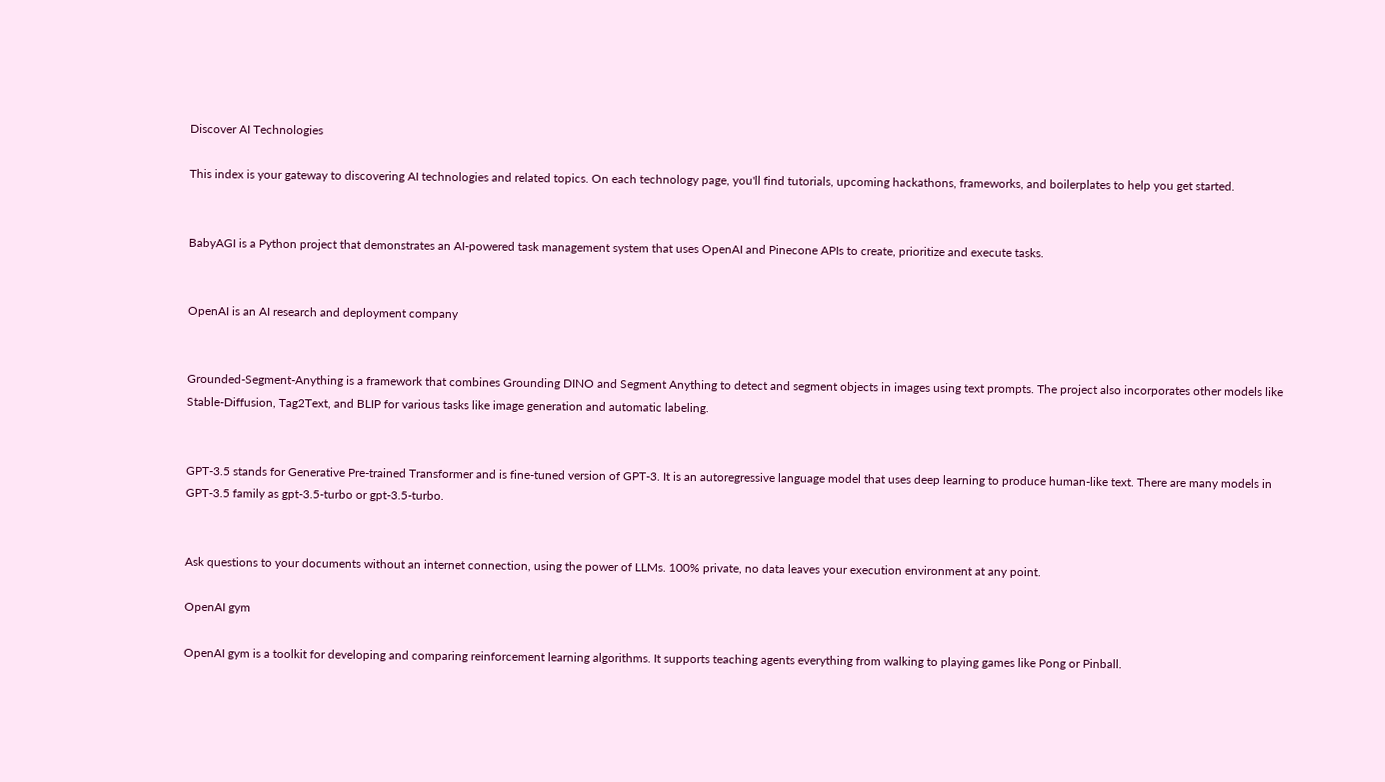Discover AI Technologies

This index is your gateway to discovering AI technologies and related topics. On each technology page, you'll find tutorials, upcoming hackathons, frameworks, and boilerplates to help you get started.


BabyAGI is a Python project that demonstrates an AI-powered task management system that uses OpenAI and Pinecone APIs to create, prioritize and execute tasks.


OpenAI is an AI research and deployment company


Grounded-Segment-Anything is a framework that combines Grounding DINO and Segment Anything to detect and segment objects in images using text prompts. The project also incorporates other models like Stable-Diffusion, Tag2Text, and BLIP for various tasks like image generation and automatic labeling.


GPT-3.5 stands for Generative Pre-trained Transformer and is fine-tuned version of GPT-3. It is an autoregressive language model that uses deep learning to produce human-like text. There are many models in GPT-3.5 family as gpt-3.5-turbo or gpt-3.5-turbo.


Ask questions to your documents without an internet connection, using the power of LLMs. 100% private, no data leaves your execution environment at any point.

OpenAI gym

OpenAI gym is a toolkit for developing and comparing reinforcement learning algorithms. It supports teaching agents everything from walking to playing games like Pong or Pinball.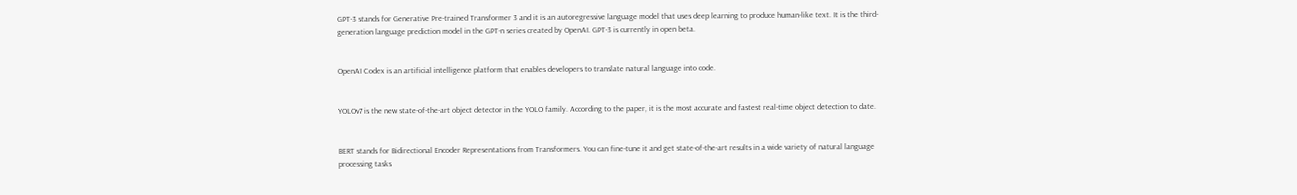GPT-3 stands for Generative Pre-trained Transformer 3 and it is an autoregressive language model that uses deep learning to produce human-like text. It is the third-generation language prediction model in the GPT-n series created by OpenAI. GPT-3 is currently in open beta.


OpenAI Codex is an artificial intelligence platform that enables developers to translate natural language into code.


YOLOv7 is the new state-of-the-art object detector in the YOLO family. According to the paper, it is the most accurate and fastest real-time object detection to date.


BERT stands for Bidirectional Encoder Representations from Transformers. You can fine-tune it and get state-of-the-art results in a wide variety of natural language processing tasks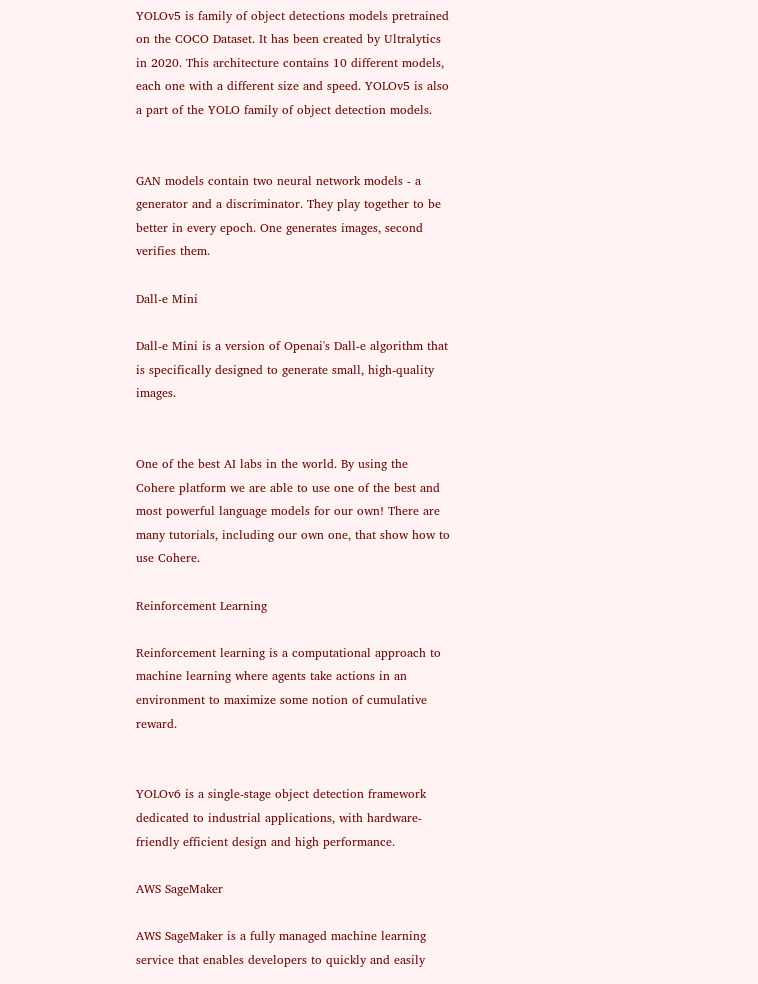YOLOv5 is family of object detections models pretrained on the COCO Dataset. It has been created by Ultralytics in 2020. This architecture contains 10 different models, each one with a different size and speed. YOLOv5 is also a part of the YOLO family of object detection models.


GAN models contain two neural network models - a generator and a discriminator. They play together to be better in every epoch. One generates images, second verifies them.

Dall-e Mini

Dall-e Mini is a version of Openai's Dall-e algorithm that is specifically designed to generate small, high-quality images.


One of the best AI labs in the world. By using the Cohere platform we are able to use one of the best and most powerful language models for our own! There are many tutorials, including our own one, that show how to use Cohere.

Reinforcement Learning

Reinforcement learning is a computational approach to machine learning where agents take actions in an environment to maximize some notion of cumulative reward.


YOLOv6 is a single-stage object detection framework dedicated to industrial applications, with hardware-friendly efficient design and high performance.

AWS SageMaker

AWS SageMaker is a fully managed machine learning service that enables developers to quickly and easily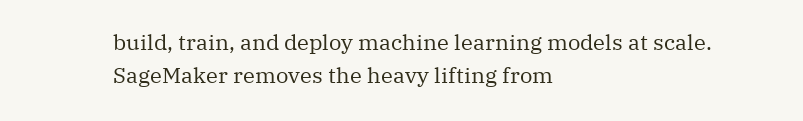build, train, and deploy machine learning models at scale. SageMaker removes the heavy lifting from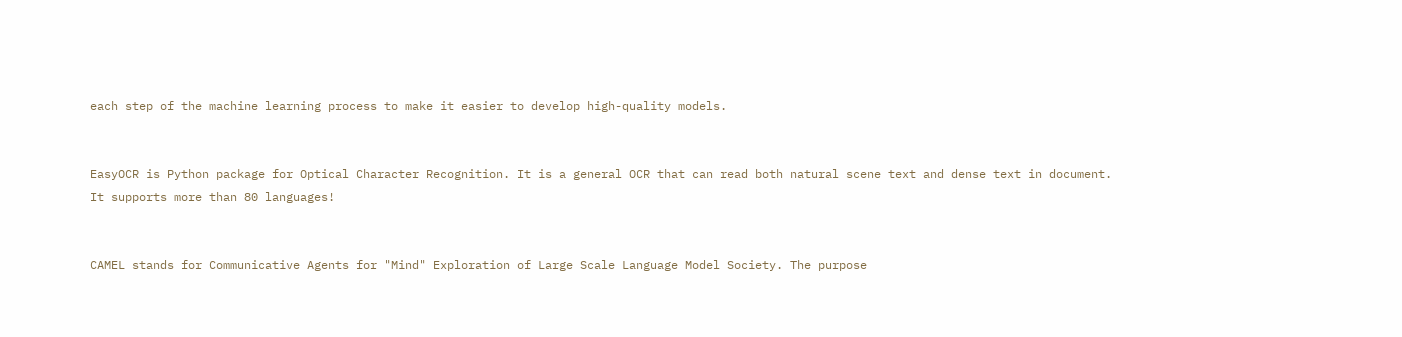each step of the machine learning process to make it easier to develop high-quality models.


EasyOCR is Python package for Optical Character Recognition. It is a general OCR that can read both natural scene text and dense text in document. It supports more than 80 languages!


CAMEL stands for Communicative Agents for "Mind" Exploration of Large Scale Language Model Society. The purpose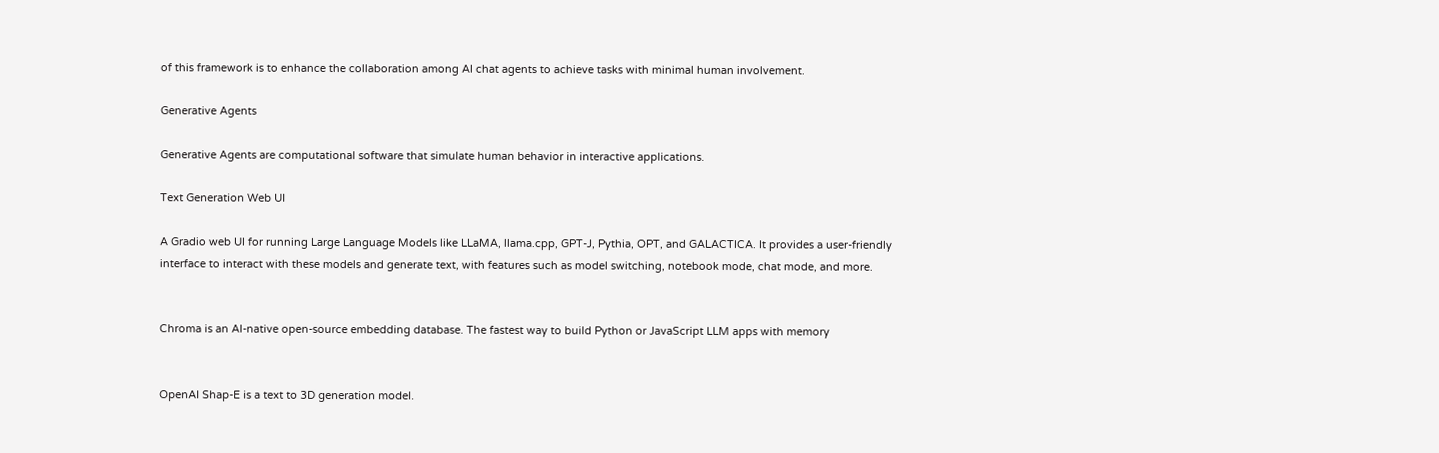of this framework is to enhance the collaboration among AI chat agents to achieve tasks with minimal human involvement.

Generative Agents

Generative Agents are computational software that simulate human behavior in interactive applications.

Text Generation Web UI

A Gradio web UI for running Large Language Models like LLaMA, llama.cpp, GPT-J, Pythia, OPT, and GALACTICA. It provides a user-friendly interface to interact with these models and generate text, with features such as model switching, notebook mode, chat mode, and more.


Chroma is an AI-native open-source embedding database. The fastest way to build Python or JavaScript LLM apps with memory


OpenAI Shap-E is a text to 3D generation model.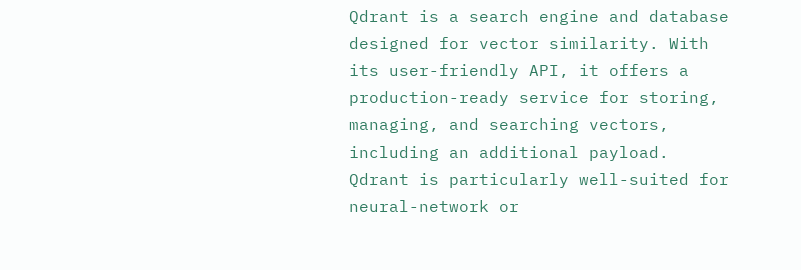Qdrant is a search engine and database designed for vector similarity. With its user-friendly API, it offers a production-ready service for storing, managing, and searching vectors, including an additional payload. Qdrant is particularly well-suited for neural-network or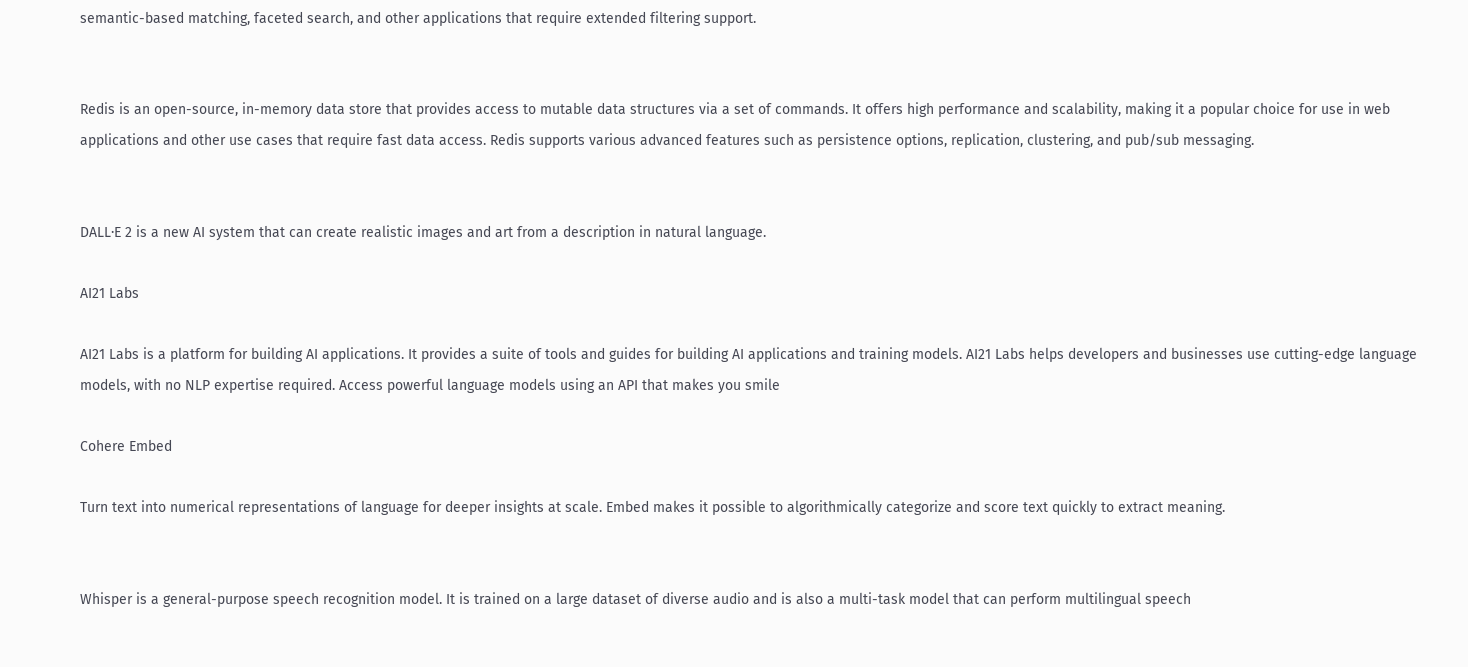semantic-based matching, faceted search, and other applications that require extended filtering support.


Redis is an open-source, in-memory data store that provides access to mutable data structures via a set of commands. It offers high performance and scalability, making it a popular choice for use in web applications and other use cases that require fast data access. Redis supports various advanced features such as persistence options, replication, clustering, and pub/sub messaging.


DALL·E 2 is a new AI system that can create realistic images and art from a description in natural language.

AI21 Labs

AI21 Labs is a platform for building AI applications. It provides a suite of tools and guides for building AI applications and training models. AI21 Labs helps developers and businesses use cutting-edge language models, with no NLP expertise required. Access powerful language models using an API that makes you smile

Cohere Embed

Turn text into numerical representations of language for deeper insights at scale. Embed makes it possible to algorithmically categorize and score text quickly to extract meaning.


Whisper is a general-purpose speech recognition model. It is trained on a large dataset of diverse audio and is also a multi-task model that can perform multilingual speech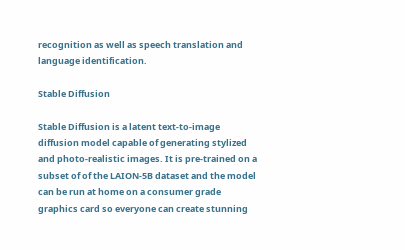recognition as well as speech translation and language identification.

Stable Diffusion

Stable Diffusion is a latent text-to-image diffusion model capable of generating stylized and photo-realistic images. It is pre-trained on a subset of of the LAION-5B dataset and the model can be run at home on a consumer grade graphics card so everyone can create stunning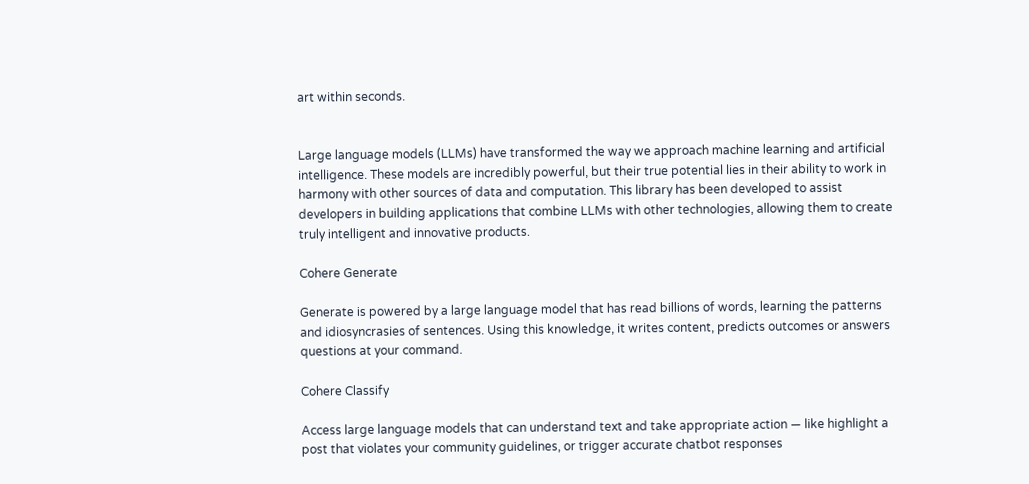art within seconds.


Large language models (LLMs) have transformed the way we approach machine learning and artificial intelligence. These models are incredibly powerful, but their true potential lies in their ability to work in harmony with other sources of data and computation. This library has been developed to assist developers in building applications that combine LLMs with other technologies, allowing them to create truly intelligent and innovative products.

Cohere Generate

Generate is powered by a large language model that has read billions of words, learning the patterns and idiosyncrasies of sentences. Using this knowledge, it writes content, predicts outcomes or answers questions at your command.

Cohere Classify

Access large language models that can understand text and take appropriate action — like highlight a post that violates your community guidelines, or trigger accurate chatbot responses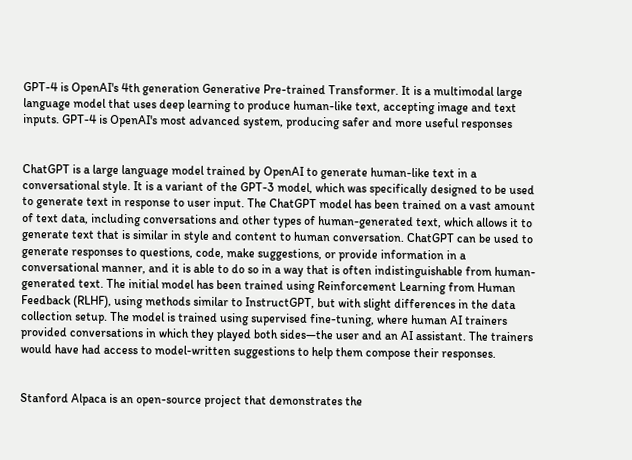GPT-4 is OpenAI's 4th generation Generative Pre-trained Transformer. It is a multimodal large language model that uses deep learning to produce human-like text, accepting image and text inputs. GPT-4 is OpenAI's most advanced system, producing safer and more useful responses


ChatGPT is a large language model trained by OpenAI to generate human-like text in a conversational style. It is a variant of the GPT-3 model, which was specifically designed to be used to generate text in response to user input. The ChatGPT model has been trained on a vast amount of text data, including conversations and other types of human-generated text, which allows it to generate text that is similar in style and content to human conversation. ChatGPT can be used to generate responses to questions, code, make suggestions, or provide information in a conversational manner, and it is able to do so in a way that is often indistinguishable from human-generated text. The initial model has been trained using Reinforcement Learning from Human Feedback (RLHF), using methods similar to InstructGPT, but with slight differences in the data collection setup. The model is trained using supervised fine-tuning, where human AI trainers provided conversations in which they played both sides—the user and an AI assistant. The trainers would have had access to model-written suggestions to help them compose their responses.


Stanford Alpaca is an open-source project that demonstrates the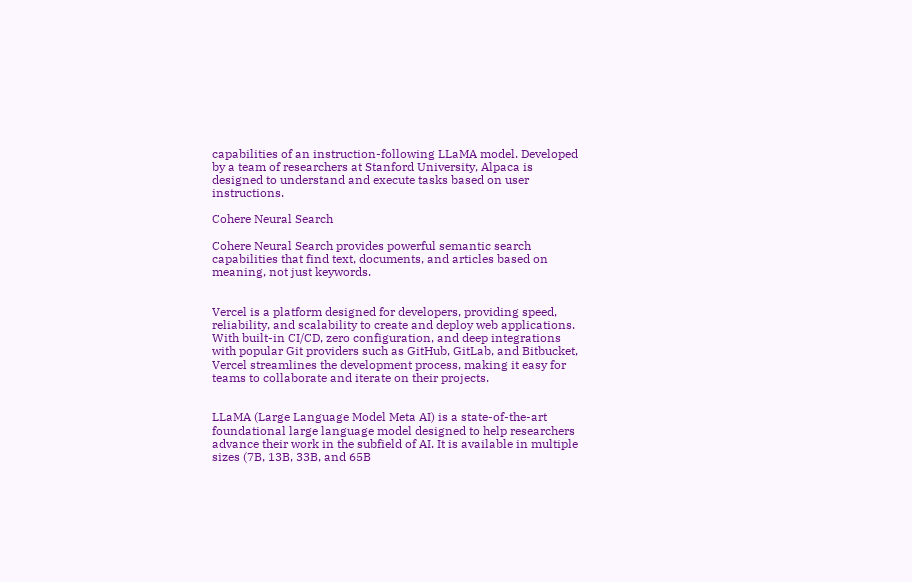capabilities of an instruction-following LLaMA model. Developed by a team of researchers at Stanford University, Alpaca is designed to understand and execute tasks based on user instructions.

Cohere Neural Search

Cohere Neural Search provides powerful semantic search capabilities that find text, documents, and articles based on meaning, not just keywords.


Vercel is a platform designed for developers, providing speed, reliability, and scalability to create and deploy web applications. With built-in CI/CD, zero configuration, and deep integrations with popular Git providers such as GitHub, GitLab, and Bitbucket, Vercel streamlines the development process, making it easy for teams to collaborate and iterate on their projects.


LLaMA (Large Language Model Meta AI) is a state-of-the-art foundational large language model designed to help researchers advance their work in the subfield of AI. It is available in multiple sizes (7B, 13B, 33B, and 65B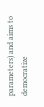parameters) and aims to democratize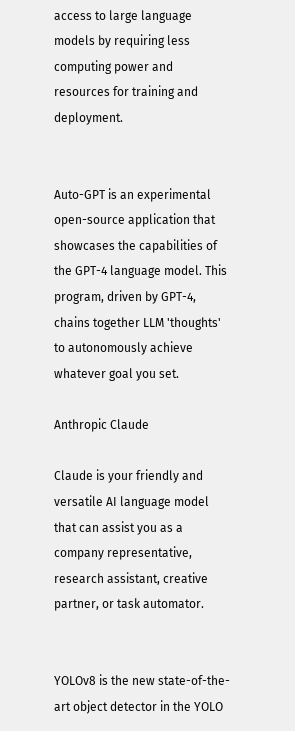access to large language models by requiring less computing power and resources for training and deployment.


Auto-GPT is an experimental open-source application that showcases the capabilities of the GPT-4 language model. This program, driven by GPT-4, chains together LLM 'thoughts' to autonomously achieve whatever goal you set.

Anthropic Claude

Claude is your friendly and versatile AI language model that can assist you as a company representative, research assistant, creative partner, or task automator.


YOLOv8 is the new state-of-the-art object detector in the YOLO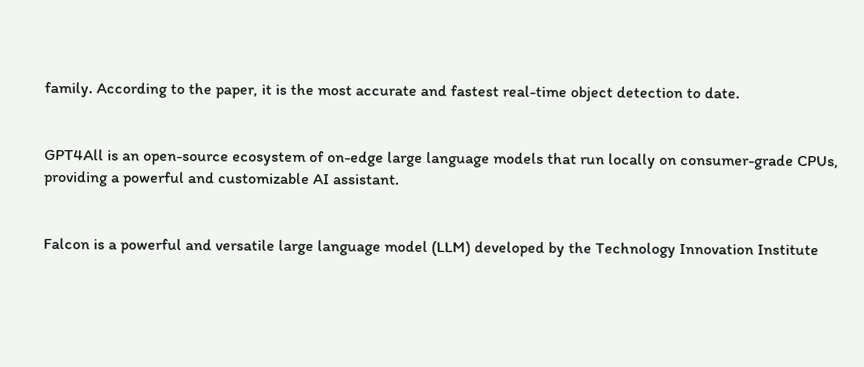family. According to the paper, it is the most accurate and fastest real-time object detection to date.


GPT4All is an open-source ecosystem of on-edge large language models that run locally on consumer-grade CPUs, providing a powerful and customizable AI assistant.


Falcon is a powerful and versatile large language model (LLM) developed by the Technology Innovation Institute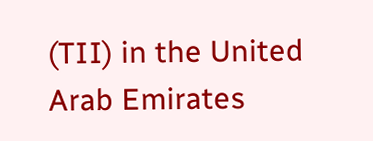(TII) in the United Arab Emirates